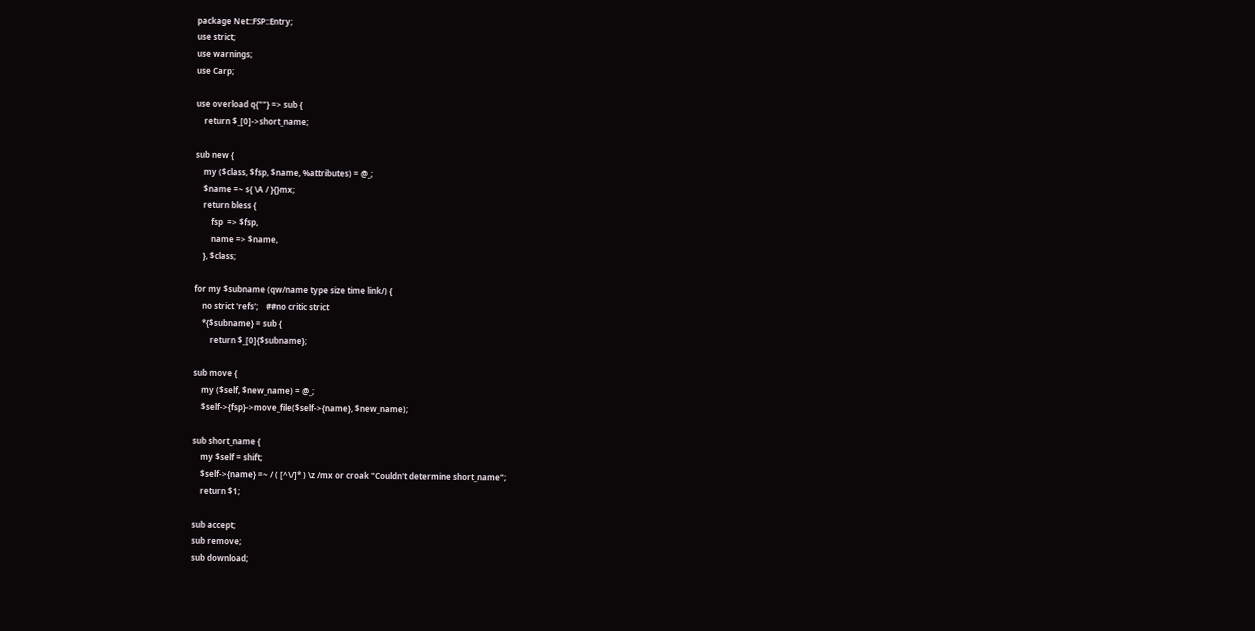package Net::FSP::Entry;
use strict;
use warnings;
use Carp;

use overload q{""} => sub {
    return $_[0]->short_name;

sub new {
    my ($class, $fsp, $name, %attributes) = @_;
    $name =~ s{ \A / }{}mx;
    return bless {
        fsp  => $fsp,
        name => $name,
    }, $class;

for my $subname (qw/name type size time link/) {
    no strict 'refs';    ##no critic strict
    *{$subname} = sub {
        return $_[0]{$subname};

sub move {
    my ($self, $new_name) = @_;
    $self->{fsp}->move_file($self->{name}, $new_name);

sub short_name {
    my $self = shift;
    $self->{name} =~ / ( [^\/]* ) \z /mx or croak "Couldn't determine short_name";
    return $1;

sub accept;
sub remove;
sub download;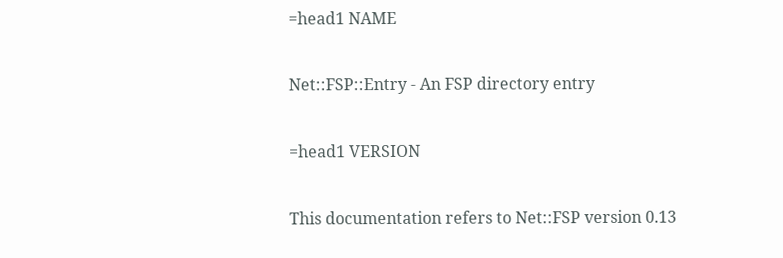=head1 NAME

Net::FSP::Entry - An FSP directory entry

=head1 VERSION

This documentation refers to Net::FSP version 0.13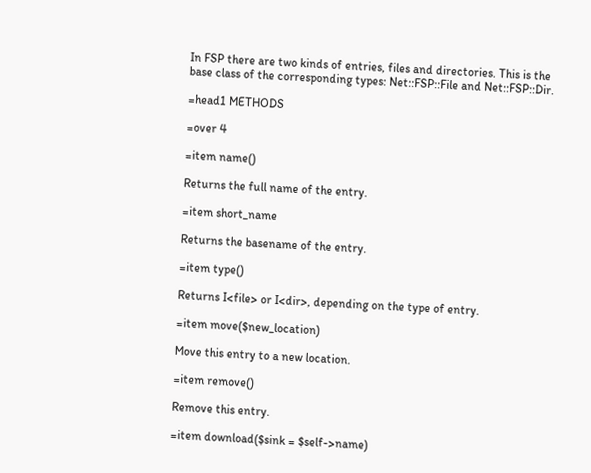In FSP there are two kinds of entries, files and directories. This is the
base class of the corresponding types: Net::FSP::File and Net::FSP::Dir.

=head1 METHODS

=over 4

=item name()

Returns the full name of the entry.

=item short_name

Returns the basename of the entry.

=item type()

Returns I<file> or I<dir>, depending on the type of entry.

=item move($new_location)

Move this entry to a new location.

=item remove()

Remove this entry.

=item download($sink = $self->name)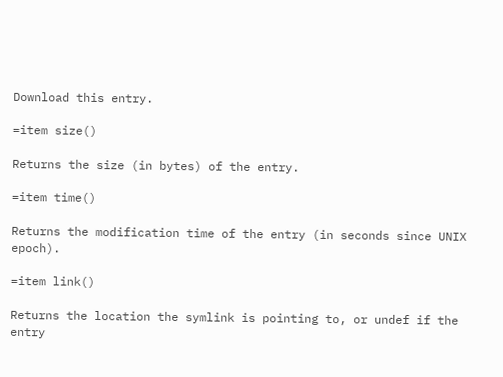Download this entry.

=item size()

Returns the size (in bytes) of the entry.

=item time()

Returns the modification time of the entry (in seconds since UNIX epoch).

=item link()

Returns the location the symlink is pointing to, or undef if the entry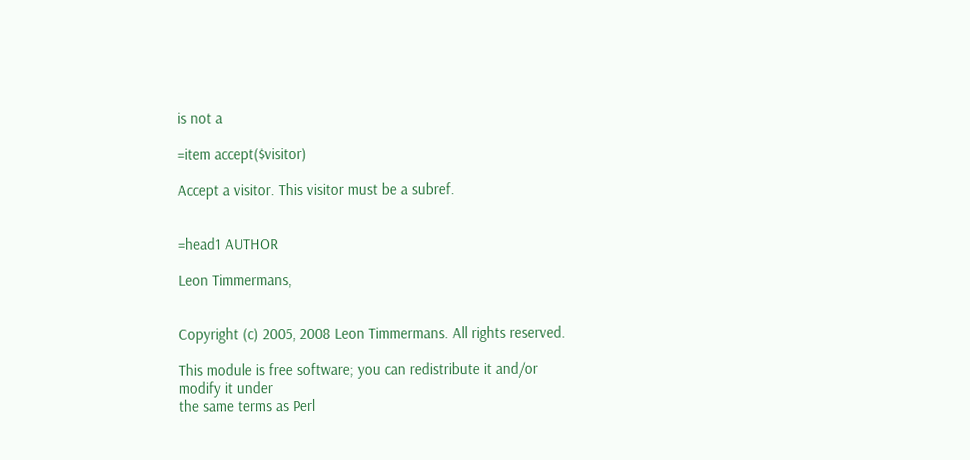is not a

=item accept($visitor)

Accept a visitor. This visitor must be a subref.


=head1 AUTHOR

Leon Timmermans,


Copyright (c) 2005, 2008 Leon Timmermans. All rights reserved.

This module is free software; you can redistribute it and/or modify it under
the same terms as Perl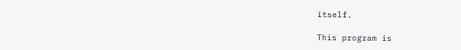itself.

This program is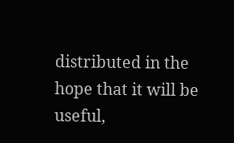distributed in the hope that it will be useful,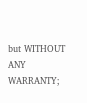but WITHOUT
ANY WARRANTY;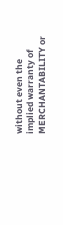without even the implied warranty of MERCHANTABILITY or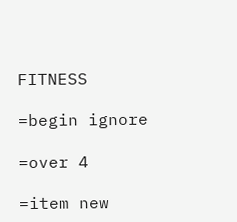FITNESS

=begin ignore

=over 4

=item new